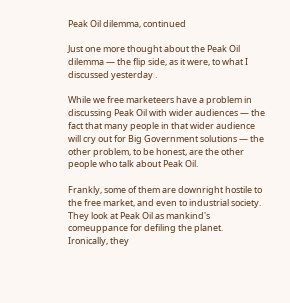Peak Oil dilemma, continued

Just one more thought about the Peak Oil dilemma — the flip side, as it were, to what I discussed yesterday .

While we free marketeers have a problem in discussing Peak Oil with wider audiences — the fact that many people in that wider audience will cry out for Big Government solutions — the other problem, to be honest, are the other people who talk about Peak Oil.

Frankly, some of them are downright hostile to the free market, and even to industrial society.  They look at Peak Oil as mankind's comeuppance for defiling the planet.  Ironically, they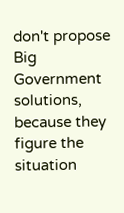don't propose Big Government solutions, because they figure the situation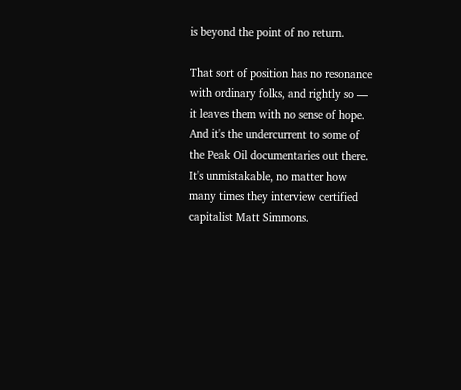is beyond the point of no return.

That sort of position has no resonance with ordinary folks, and rightly so — it leaves them with no sense of hope.  And it's the undercurrent to some of the Peak Oil documentaries out there.  It's unmistakable, no matter how many times they interview certified capitalist Matt Simmons.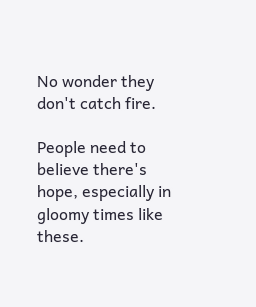No wonder they don't catch fire.

People need to believe there's hope, especially in gloomy times like these.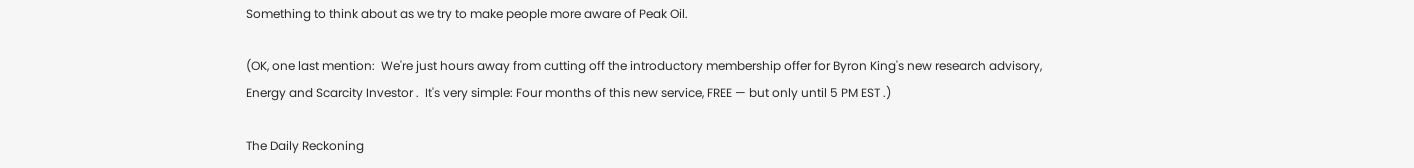Something to think about as we try to make people more aware of Peak Oil.

(OK, one last mention:  We're just hours away from cutting off the introductory membership offer for Byron King's new research advisory, Energy and Scarcity Investor .  It's very simple: Four months of this new service, FREE — but only until 5 PM EST .)

The Daily Reckoning